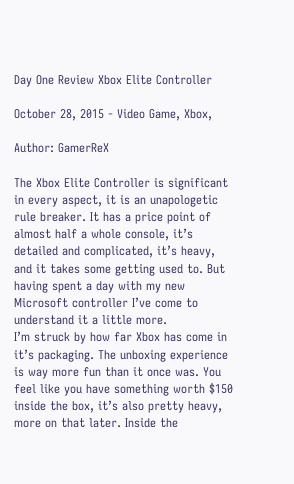Day One Review Xbox Elite Controller

October 28, 2015 - Video Game, Xbox,

Author: GamerReX

The Xbox Elite Controller is significant in every aspect, it is an unapologetic rule breaker. It has a price point of almost half a whole console, it’s detailed and complicated, it’s heavy, and it takes some getting used to. But having spent a day with my new Microsoft controller I’ve come to understand it a little more.
I’m struck by how far Xbox has come in it’s packaging. The unboxing experience is way more fun than it once was. You feel like you have something worth $150 inside the box, it’s also pretty heavy, more on that later. Inside the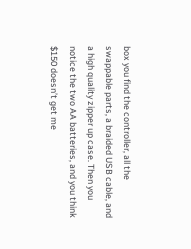box you find the controller, all the swappable parts, a braided USB cable, and a high quality zipper up case. Then you notice the two AA batteries, and you think $150 doesn’t get me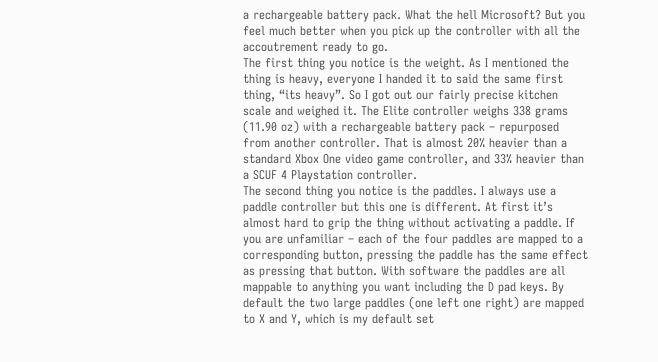a rechargeable battery pack. What the hell Microsoft? But you feel much better when you pick up the controller with all the accoutrement ready to go.
The first thing you notice is the weight. As I mentioned the thing is heavy, everyone I handed it to said the same first thing, “its heavy”. So I got out our fairly precise kitchen scale and weighed it. The Elite controller weighs 338 grams (11.90 oz) with a rechargeable battery pack – repurposed from another controller. That is almost 20% heavier than a standard Xbox One video game controller, and 33% heavier than a SCUF 4 Playstation controller.
The second thing you notice is the paddles. I always use a paddle controller but this one is different. At first it’s almost hard to grip the thing without activating a paddle. If you are unfamiliar – each of the four paddles are mapped to a corresponding button, pressing the paddle has the same effect as pressing that button. With software the paddles are all mappable to anything you want including the D pad keys. By default the two large paddles (one left one right) are mapped to X and Y, which is my default set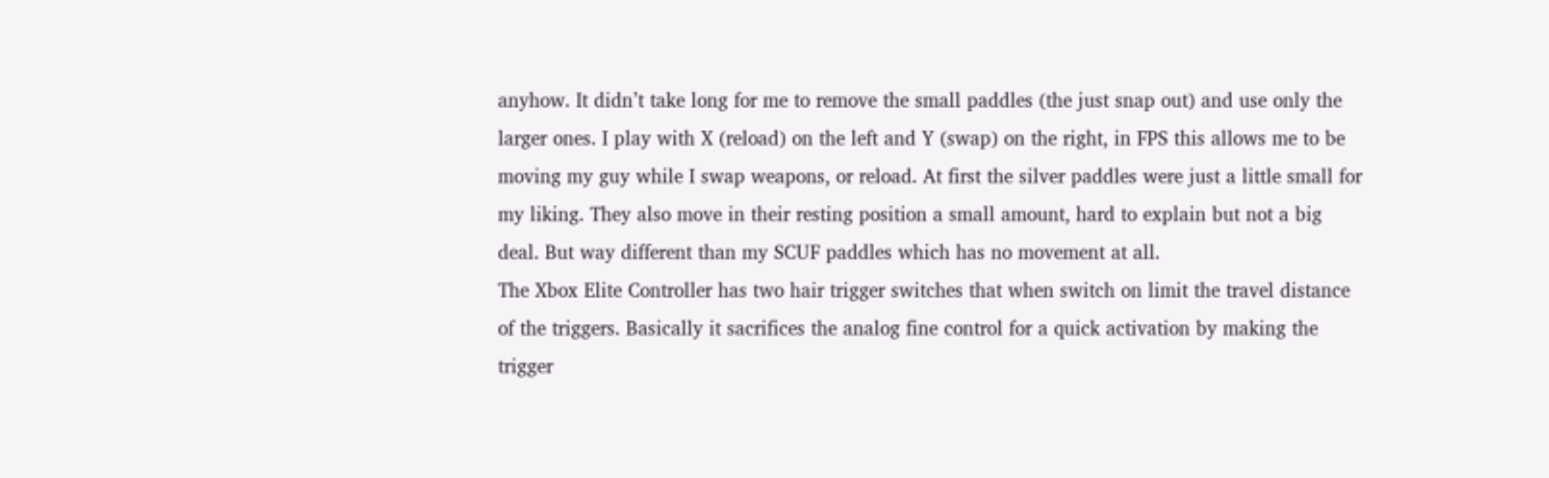anyhow. It didn’t take long for me to remove the small paddles (the just snap out) and use only the larger ones. I play with X (reload) on the left and Y (swap) on the right, in FPS this allows me to be moving my guy while I swap weapons, or reload. At first the silver paddles were just a little small for my liking. They also move in their resting position a small amount, hard to explain but not a big deal. But way different than my SCUF paddles which has no movement at all.
The Xbox Elite Controller has two hair trigger switches that when switch on limit the travel distance of the triggers. Basically it sacrifices the analog fine control for a quick activation by making the trigger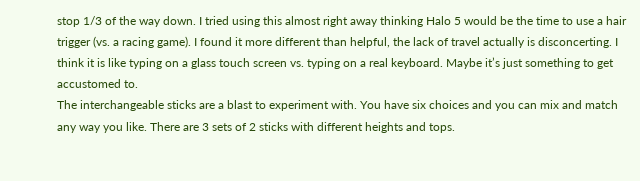stop 1/3 of the way down. I tried using this almost right away thinking Halo 5 would be the time to use a hair trigger (vs. a racing game). I found it more different than helpful, the lack of travel actually is disconcerting. I think it is like typing on a glass touch screen vs. typing on a real keyboard. Maybe it’s just something to get accustomed to.
The interchangeable sticks are a blast to experiment with. You have six choices and you can mix and match any way you like. There are 3 sets of 2 sticks with different heights and tops.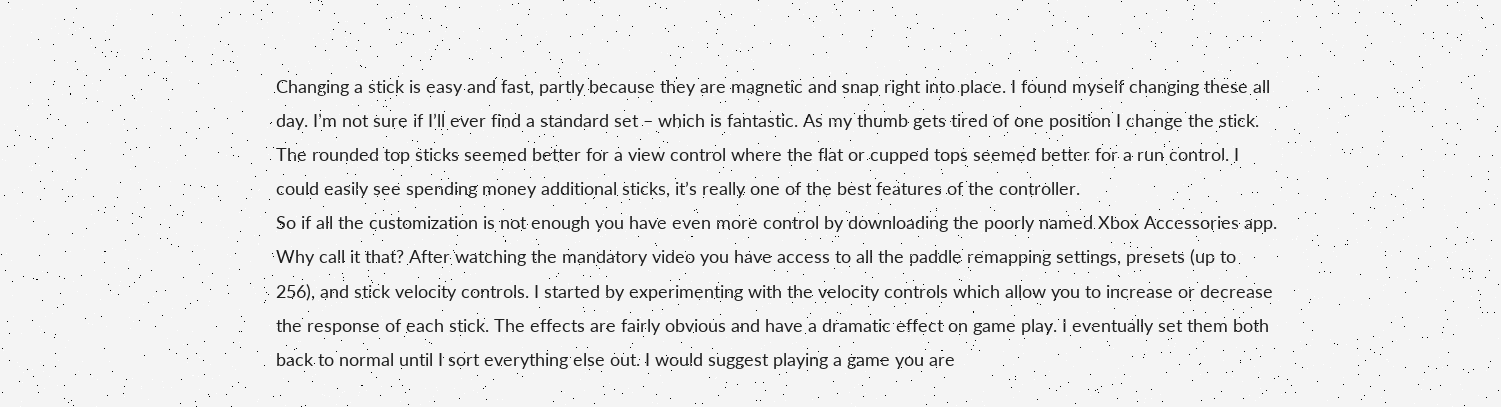Changing a stick is easy and fast, partly because they are magnetic and snap right into place. I found myself changing these all day. I’m not sure if I’ll ever find a standard set – which is fantastic. As my thumb gets tired of one position I change the stick. The rounded top sticks seemed better for a view control where the flat or cupped tops seemed better for a run control. I could easily see spending money additional sticks, it’s really one of the best features of the controller.
So if all the customization is not enough you have even more control by downloading the poorly named Xbox Accessories app. Why call it that? After watching the mandatory video you have access to all the paddle remapping settings, presets (up to 256), and stick velocity controls. I started by experimenting with the velocity controls which allow you to increase or decrease the response of each stick. The effects are fairly obvious and have a dramatic effect on game play. I eventually set them both back to normal until I sort everything else out. I would suggest playing a game you are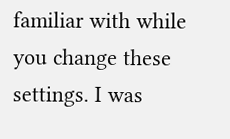familiar with while you change these settings. I was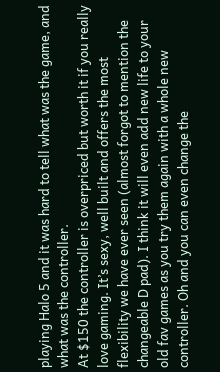playing Halo 5 and it was hard to tell what was the game, and what was the controller.
At $150 the controller is overpriced but worth it if you really love gaming. It’s sexy, well built and offers the most flexibility we have ever seen (almost forgot to mention the changeable D pad). I think it will even add new life to your old fav games as you try them again with a whole new controller. Oh and you can even change the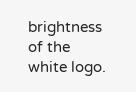brightness of the white logo.